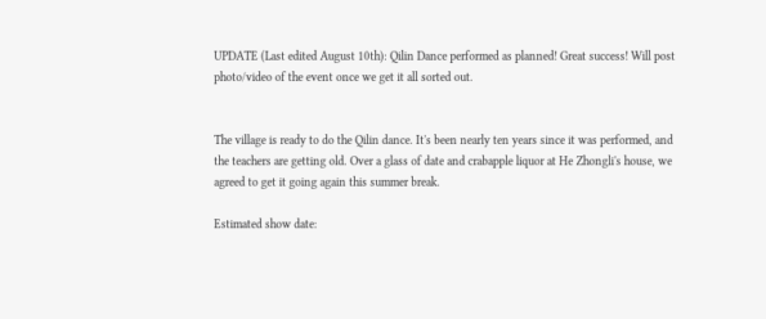UPDATE (Last edited August 10th): Qilin Dance performed as planned! Great success! Will post photo/video of the event once we get it all sorted out.


The village is ready to do the Qilin dance. It's been nearly ten years since it was performed, and the teachers are getting old. Over a glass of date and crabapple liquor at He Zhongli's house, we agreed to get it going again this summer break.

Estimated show date: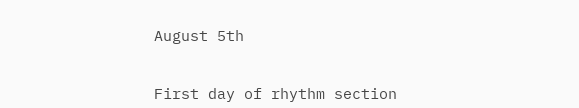August 5th


First day of rhythm section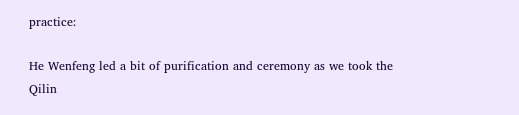practice:

He Wenfeng led a bit of purification and ceremony as we took the Qilin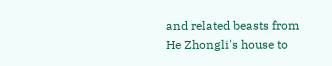and related beasts from He Zhongli's house to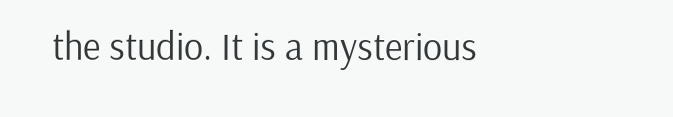the studio. It is a mysterious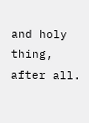and holy thing, after all.